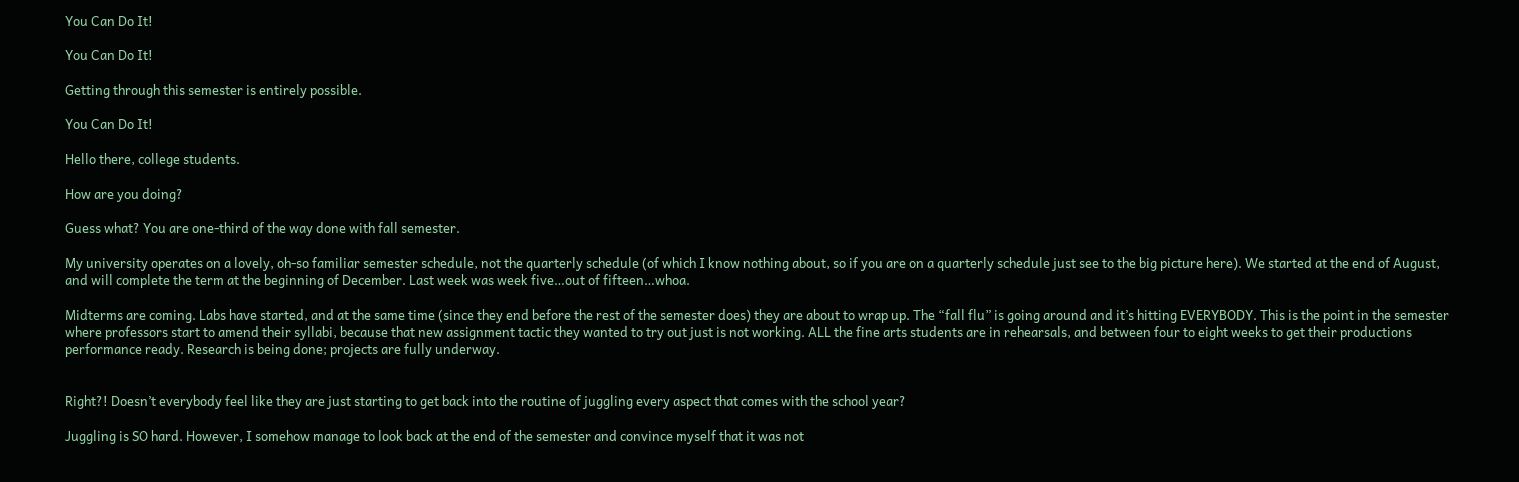You Can Do It!

You Can Do It!

Getting through this semester is entirely possible.

You Can Do It!

Hello there, college students.

How are you doing?

Guess what? You are one-third of the way done with fall semester.

My university operates on a lovely, oh-so familiar semester schedule, not the quarterly schedule (of which I know nothing about, so if you are on a quarterly schedule just see to the big picture here). We started at the end of August, and will complete the term at the beginning of December. Last week was week five…out of fifteen…whoa.

Midterms are coming. Labs have started, and at the same time (since they end before the rest of the semester does) they are about to wrap up. The “fall flu” is going around and it’s hitting EVERYBODY. This is the point in the semester where professors start to amend their syllabi, because that new assignment tactic they wanted to try out just is not working. ALL the fine arts students are in rehearsals, and between four to eight weeks to get their productions performance ready. Research is being done; projects are fully underway.


Right?! Doesn’t everybody feel like they are just starting to get back into the routine of juggling every aspect that comes with the school year?

Juggling is SO hard. However, I somehow manage to look back at the end of the semester and convince myself that it was not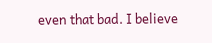even that bad. I believe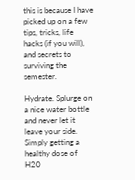this is because I have picked up on a few tips, tricks, life hacks (if you will), and secrets to surviving the semester.

Hydrate. Splurge on a nice water bottle and never let it leave your side. Simply getting a healthy dose of H20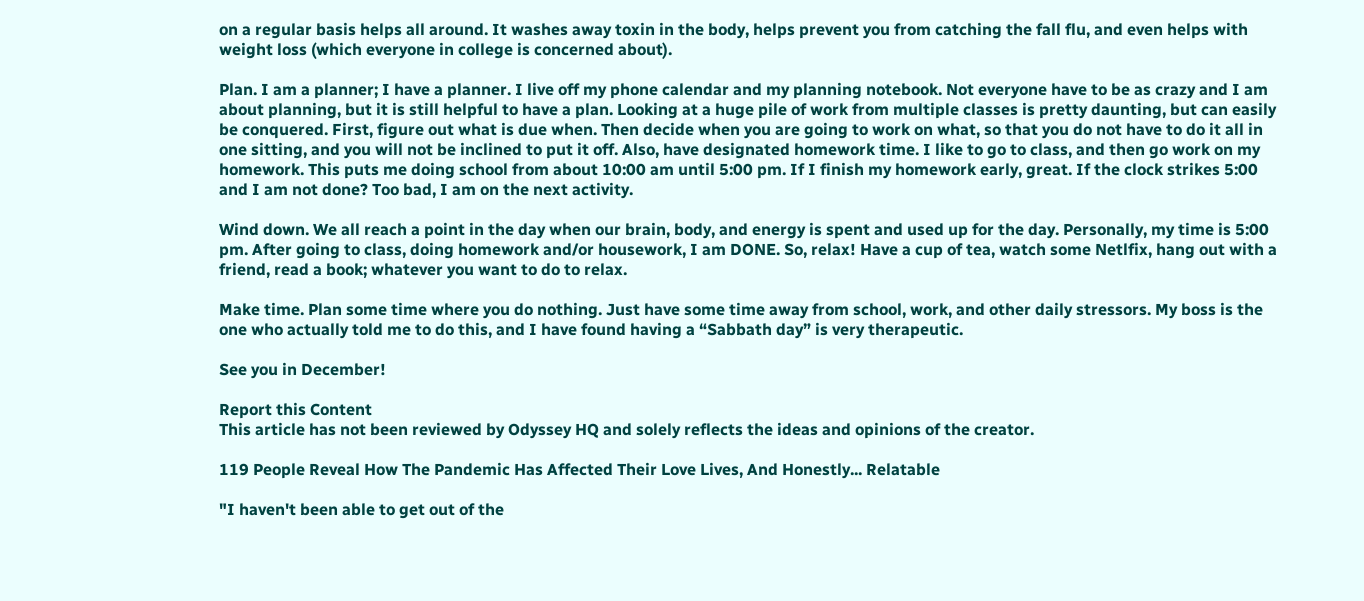on a regular basis helps all around. It washes away toxin in the body, helps prevent you from catching the fall flu, and even helps with weight loss (which everyone in college is concerned about).

Plan. I am a planner; I have a planner. I live off my phone calendar and my planning notebook. Not everyone have to be as crazy and I am about planning, but it is still helpful to have a plan. Looking at a huge pile of work from multiple classes is pretty daunting, but can easily be conquered. First, figure out what is due when. Then decide when you are going to work on what, so that you do not have to do it all in one sitting, and you will not be inclined to put it off. Also, have designated homework time. I like to go to class, and then go work on my homework. This puts me doing school from about 10:00 am until 5:00 pm. If I finish my homework early, great. If the clock strikes 5:00 and I am not done? Too bad, I am on the next activity.

Wind down. We all reach a point in the day when our brain, body, and energy is spent and used up for the day. Personally, my time is 5:00 pm. After going to class, doing homework and/or housework, I am DONE. So, relax! Have a cup of tea, watch some Netlfix, hang out with a friend, read a book; whatever you want to do to relax.

Make time. Plan some time where you do nothing. Just have some time away from school, work, and other daily stressors. My boss is the one who actually told me to do this, and I have found having a “Sabbath day” is very therapeutic.

See you in December!

Report this Content
This article has not been reviewed by Odyssey HQ and solely reflects the ideas and opinions of the creator.

119 People Reveal How The Pandemic Has Affected Their Love Lives, And Honestly... Relatable

"I haven't been able to get out of the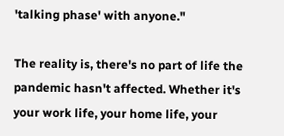'talking phase' with anyone."

The reality is, there's no part of life the pandemic hasn't affected. Whether it's your work life, your home life, your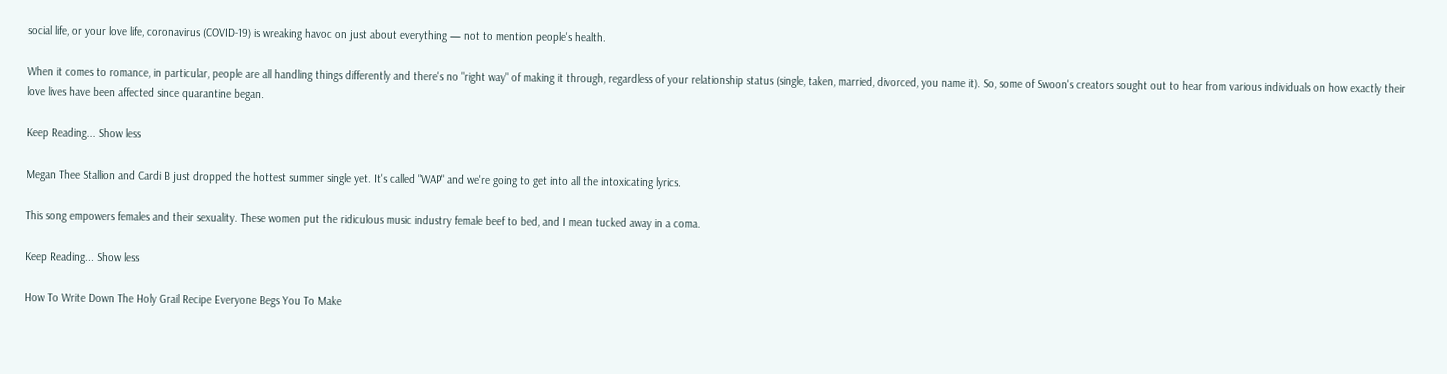social life, or your love life, coronavirus (COVID-19) is wreaking havoc on just about everything — not to mention people's health.

When it comes to romance, in particular, people are all handling things differently and there's no "right way" of making it through, regardless of your relationship status (single, taken, married, divorced, you name it). So, some of Swoon's creators sought out to hear from various individuals on how exactly their love lives have been affected since quarantine began.

Keep Reading... Show less

Megan Thee Stallion and Cardi B just dropped the hottest summer single yet. It's called "WAP" and we're going to get into all the intoxicating lyrics.

This song empowers females and their sexuality. These women put the ridiculous music industry female beef to bed, and I mean tucked away in a coma.

Keep Reading... Show less

How To Write Down The Holy Grail Recipe Everyone Begs You To Make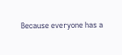Because everyone has a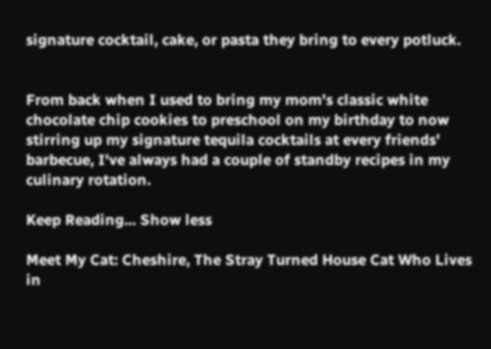signature cocktail, cake, or pasta they bring to every potluck.


From back when I used to bring my mom's classic white chocolate chip cookies to preschool on my birthday to now stirring up my signature tequila cocktails at every friends' barbecue, I've always had a couple of standby recipes in my culinary rotation.

Keep Reading... Show less

Meet My Cat: Cheshire, The Stray Turned House Cat Who Lives in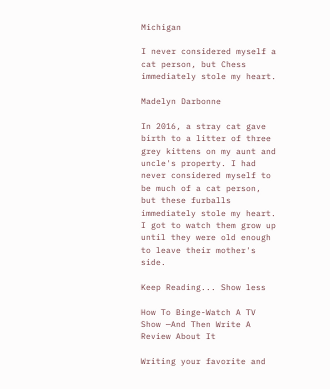Michigan

I never considered myself a cat person, but Chess immediately stole my heart.

Madelyn Darbonne

In 2016, a stray cat gave birth to a litter of three grey kittens on my aunt and uncle's property. I had never considered myself to be much of a cat person, but these furballs immediately stole my heart. I got to watch them grow up until they were old enough to leave their mother's side.

Keep Reading... Show less

How To Binge-Watch A TV Show —And Then Write A Review About It

Writing your favorite and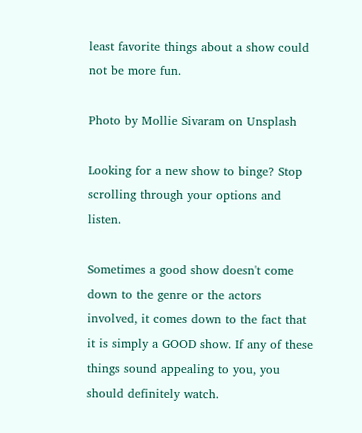least favorite things about a show could not be more fun.

Photo by Mollie Sivaram on Unsplash

Looking for a new show to binge? Stop scrolling through your options and listen.

Sometimes a good show doesn't come down to the genre or the actors involved, it comes down to the fact that it is simply a GOOD show. If any of these things sound appealing to you, you should definitely watch.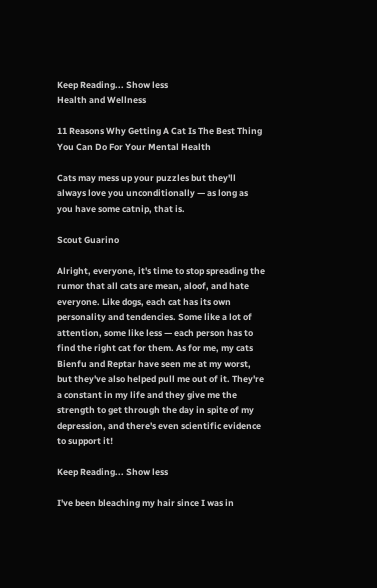Keep Reading... Show less
Health and Wellness

11 Reasons Why Getting A Cat Is The Best Thing You Can Do For Your Mental Health

Cats may mess up your puzzles but they'll always love you unconditionally — as long as you have some catnip, that is.

Scout Guarino

Alright, everyone, it's time to stop spreading the rumor that all cats are mean, aloof, and hate everyone. Like dogs, each cat has its own personality and tendencies. Some like a lot of attention, some like less — each person has to find the right cat for them. As for me, my cats Bienfu and Reptar have seen me at my worst, but they've also helped pull me out of it. They're a constant in my life and they give me the strength to get through the day in spite of my depression, and there's even scientific evidence to support it!

Keep Reading... Show less

I've been bleaching my hair since I was in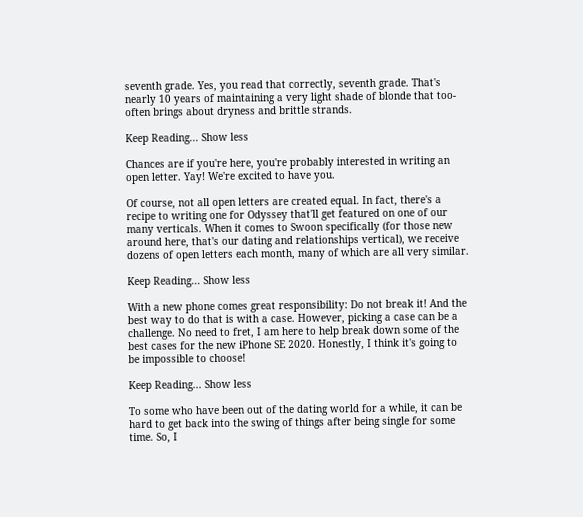seventh grade. Yes, you read that correctly, seventh grade. That's nearly 10 years of maintaining a very light shade of blonde that too-often brings about dryness and brittle strands.

Keep Reading... Show less

Chances are if you're here, you're probably interested in writing an open letter. Yay! We're excited to have you.

Of course, not all open letters are created equal. In fact, there's a recipe to writing one for Odyssey that'll get featured on one of our many verticals. When it comes to Swoon specifically (for those new around here, that's our dating and relationships vertical), we receive dozens of open letters each month, many of which are all very similar.

Keep Reading... Show less

With a new phone comes great responsibility: Do not break it! And the best way to do that is with a case. However, picking a case can be a challenge. No need to fret, I am here to help break down some of the best cases for the new iPhone SE 2020. Honestly, I think it's going to be impossible to choose!

Keep Reading... Show less

To some who have been out of the dating world for a while, it can be hard to get back into the swing of things after being single for some time. So, I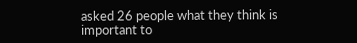asked 26 people what they think is important to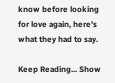know before looking for love again, here's what they had to say.

Keep Reading... Show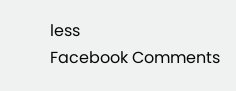less
Facebook Comments